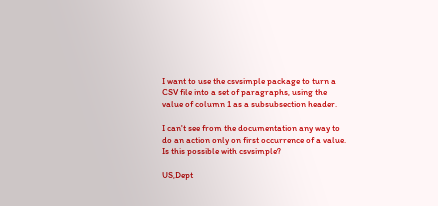I want to use the csvsimple package to turn a CSV file into a set of paragraphs, using the value of column 1 as a subsubsection header.

I can't see from the documentation any way to do an action only on first occurrence of a value. Is this possible with csvsimple?

US,Dept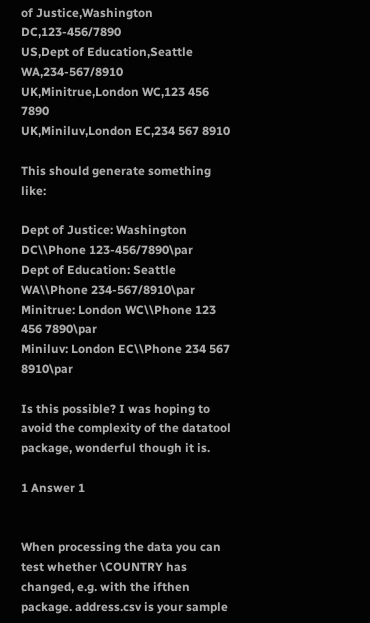of Justice,Washington DC,123-456/7890
US,Dept of Education,Seattle WA,234-567/8910
UK,Minitrue,London WC,123 456 7890
UK,Miniluv,London EC,234 567 8910

This should generate something like:

Dept of Justice: Washington DC\\Phone 123-456/7890\par
Dept of Education: Seattle WA\\Phone 234-567/8910\par
Minitrue: London WC\\Phone 123 456 7890\par
Miniluv: London EC\\Phone 234 567 8910\par

Is this possible? I was hoping to avoid the complexity of the datatool package, wonderful though it is.

1 Answer 1


When processing the data you can test whether \COUNTRY has changed, e.g. with the ifthen package. address.csv is your sample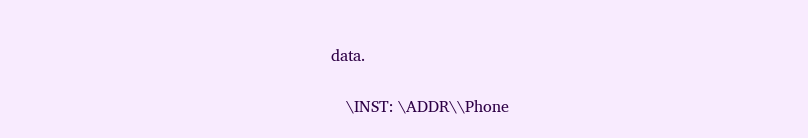data.

   \INST: \ADDR\\Phone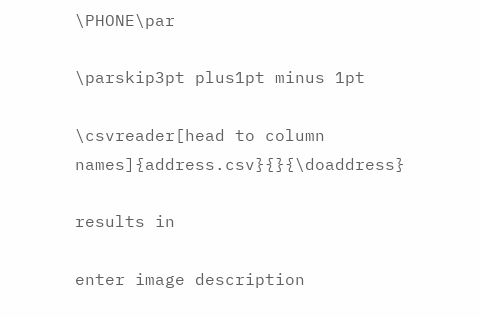\PHONE\par

\parskip3pt plus1pt minus 1pt

\csvreader[head to column names]{address.csv}{}{\doaddress}

results in

enter image description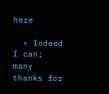here

  • Indeed I can; many thanks for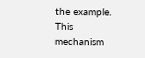the example. This mechanism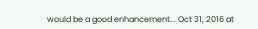would be a good enhancement... Oct 31, 2016 at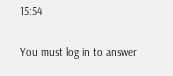15:54

You must log in to answer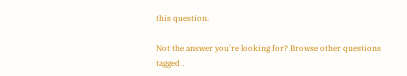this question.

Not the answer you're looking for? Browse other questions tagged .